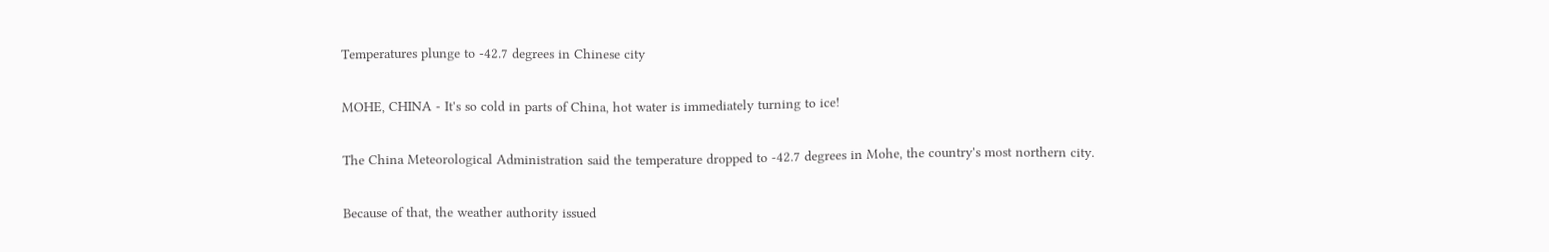Temperatures plunge to -42.7 degrees in Chinese city

MOHE, CHINA - It's so cold in parts of China, hot water is immediately turning to ice!

The China Meteorological Administration said the temperature dropped to -42.7 degrees in Mohe, the country's most northern city.

Because of that, the weather authority issued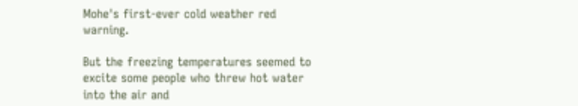Mohe's first-ever cold weather red warning.

But the freezing temperatures seemed to excite some people who threw hot water into the air and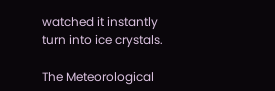watched it instantly turn into ice crystals.

The Meteorological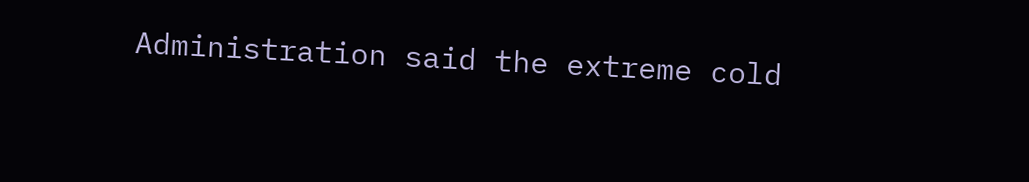Administration said the extreme cold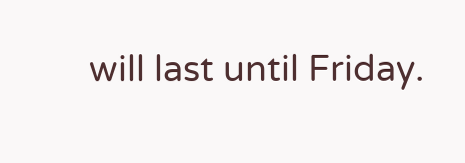will last until Friday.